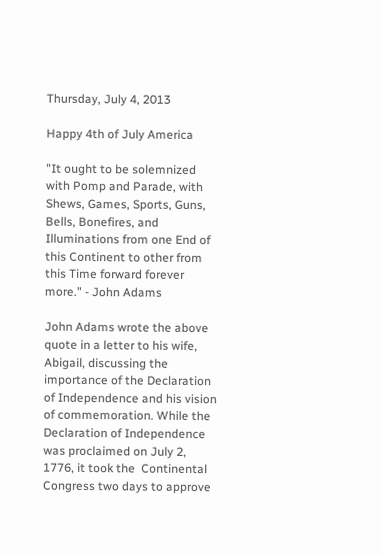Thursday, July 4, 2013

Happy 4th of July America

"It ought to be solemnized with Pomp and Parade, with Shews, Games, Sports, Guns, Bells, Bonefires, and Illuminations from one End of this Continent to other from this Time forward forever more." - John Adams

John Adams wrote the above quote in a letter to his wife, Abigail, discussing the importance of the Declaration of Independence and his vision of commemoration. While the Declaration of Independence was proclaimed on July 2, 1776, it took the  Continental Congress two days to approve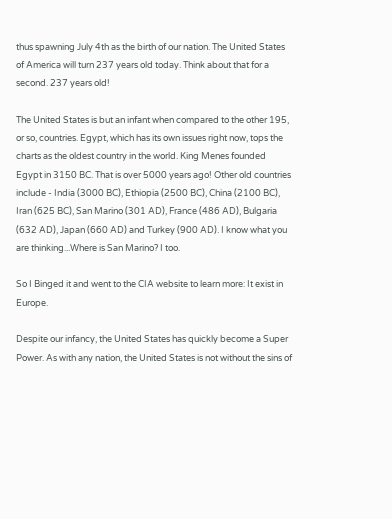thus spawning July 4th as the birth of our nation. The United States of America will turn 237 years old today. Think about that for a second. 237 years old!

The United States is but an infant when compared to the other 195, or so, countries. Egypt, which has its own issues right now, tops the charts as the oldest country in the world. King Menes founded Egypt in 3150 BC. That is over 5000 years ago! Other old countries include - India (3000 BC), Ethiopia (2500 BC), China (2100 BC), Iran (625 BC), San Marino (301 AD), France (486 AD), Bulgaria (632 AD), Japan (660 AD) and Turkey (900 AD). I know what you are thinking...Where is San Marino? I too.

So I Binged it and went to the CIA website to learn more: It exist in Europe.

Despite our infancy, the United States has quickly become a Super Power. As with any nation, the United States is not without the sins of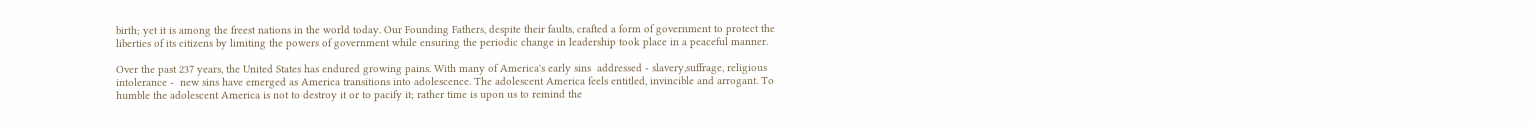birth; yet it is among the freest nations in the world today. Our Founding Fathers, despite their faults, crafted a form of government to protect the liberties of its citizens by limiting the powers of government while ensuring the periodic change in leadership took place in a peaceful manner.

Over the past 237 years, the United States has endured growing pains. With many of America's early sins  addressed - slavery,suffrage, religious intolerance -  new sins have emerged as America transitions into adolescence. The adolescent America feels entitled, invincible and arrogant. To humble the adolescent America is not to destroy it or to pacify it; rather time is upon us to remind the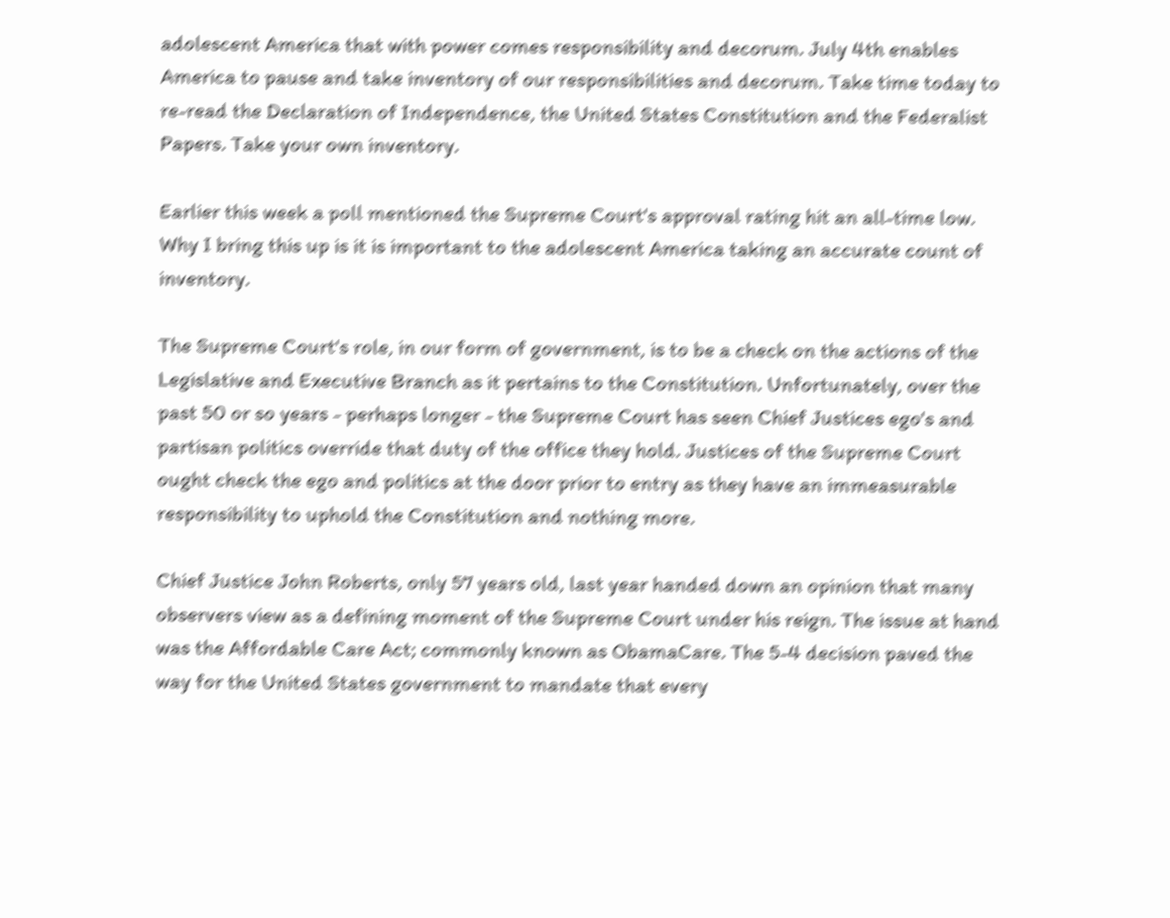adolescent America that with power comes responsibility and decorum. July 4th enables America to pause and take inventory of our responsibilities and decorum. Take time today to re-read the Declaration of Independence, the United States Constitution and the Federalist Papers. Take your own inventory.

Earlier this week a poll mentioned the Supreme Court's approval rating hit an all-time low. Why I bring this up is it is important to the adolescent America taking an accurate count of inventory.

The Supreme Court's role, in our form of government, is to be a check on the actions of the Legislative and Executive Branch as it pertains to the Constitution. Unfortunately, over the past 50 or so years - perhaps longer - the Supreme Court has seen Chief Justices ego's and partisan politics override that duty of the office they hold. Justices of the Supreme Court ought check the ego and politics at the door prior to entry as they have an immeasurable responsibility to uphold the Constitution and nothing more.

Chief Justice John Roberts, only 57 years old, last year handed down an opinion that many observers view as a defining moment of the Supreme Court under his reign. The issue at hand was the Affordable Care Act; commonly known as ObamaCare. The 5-4 decision paved the way for the United States government to mandate that every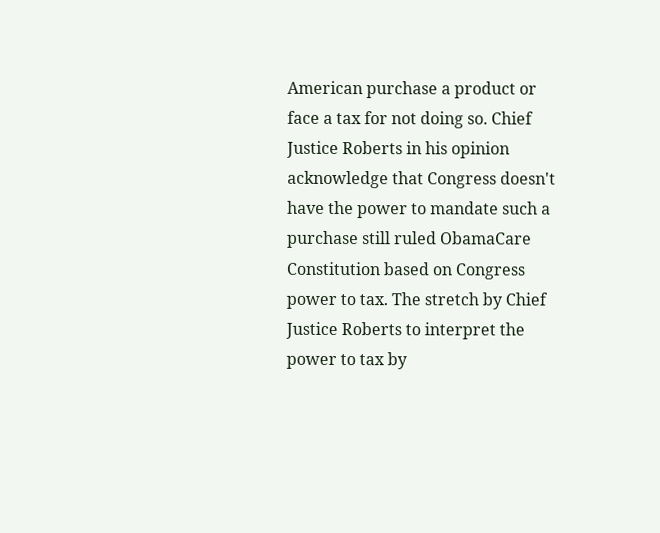American purchase a product or face a tax for not doing so. Chief Justice Roberts in his opinion acknowledge that Congress doesn't have the power to mandate such a purchase still ruled ObamaCare Constitution based on Congress power to tax. The stretch by Chief Justice Roberts to interpret the power to tax by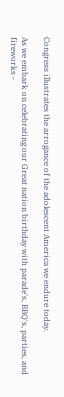Congress illustrates the arrogance of the adolescent America we endure today.

As we embark on celebrating our Great nation birthday with parade's, BBQ's, parties, and fireworks -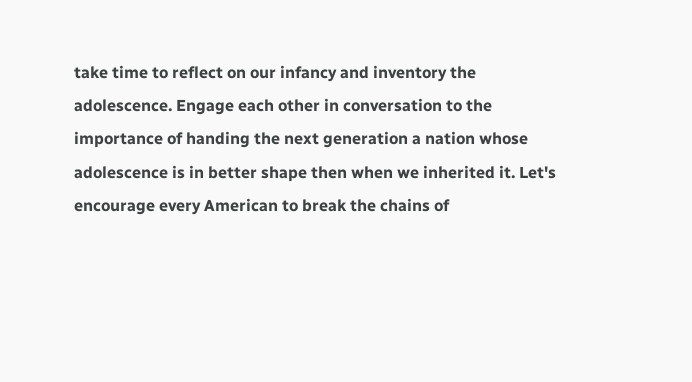take time to reflect on our infancy and inventory the adolescence. Engage each other in conversation to the importance of handing the next generation a nation whose adolescence is in better shape then when we inherited it. Let's encourage every American to break the chains of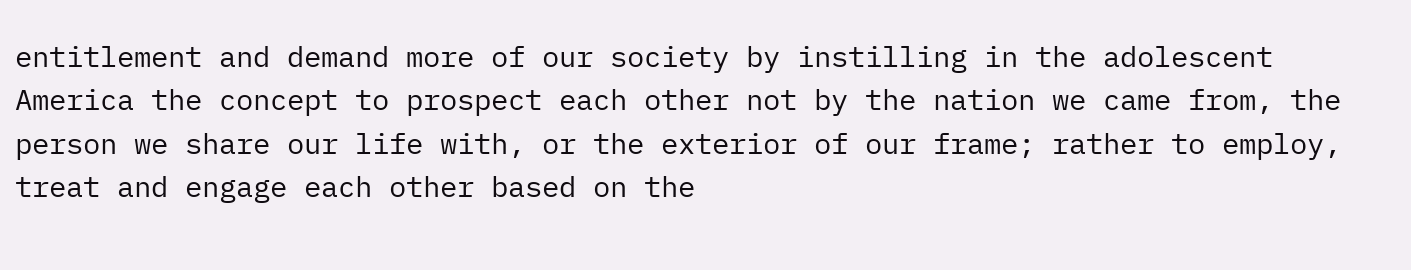entitlement and demand more of our society by instilling in the adolescent America the concept to prospect each other not by the nation we came from, the person we share our life with, or the exterior of our frame; rather to employ, treat and engage each other based on the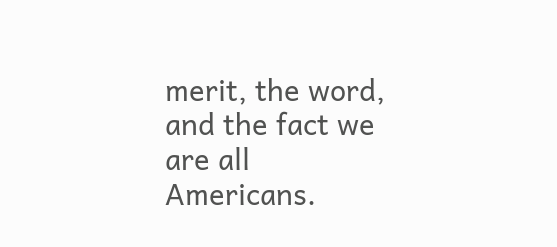merit, the word, and the fact we are all Americans.